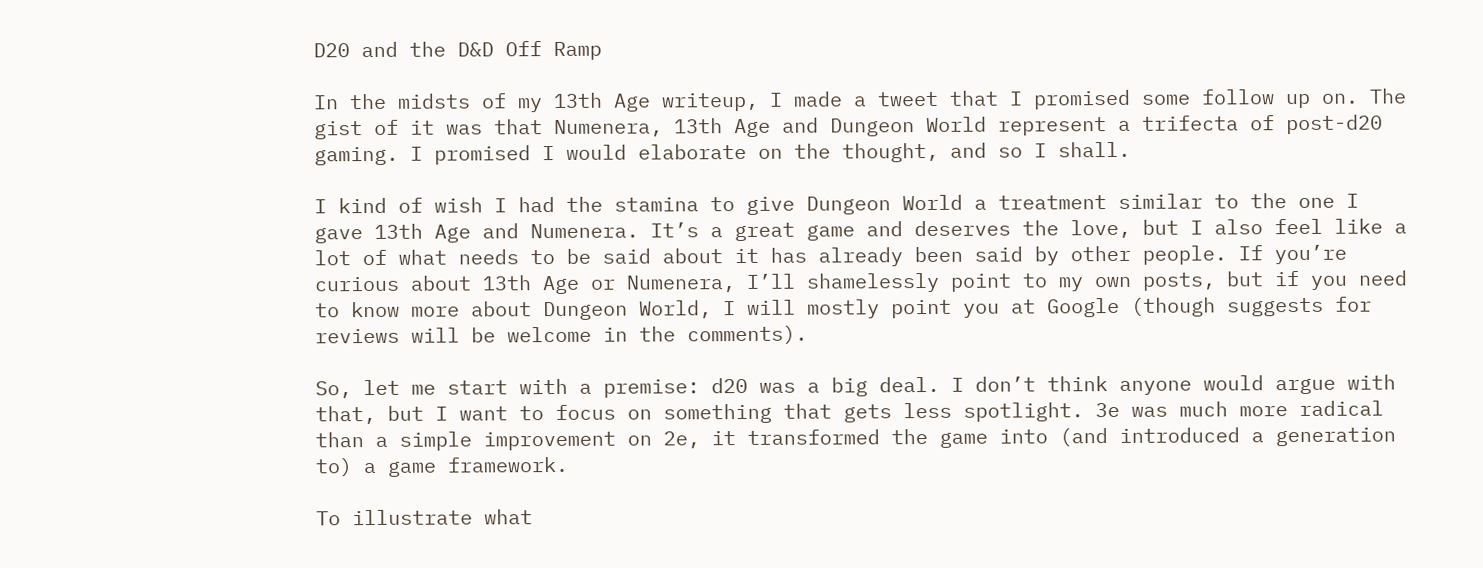D20 and the D&D Off Ramp

In the midsts of my 13th Age writeup, I made a tweet that I promised some follow up on. The gist of it was that Numenera, 13th Age and Dungeon World represent a trifecta of post-d20 gaming. I promised I would elaborate on the thought, and so I shall.

I kind of wish I had the stamina to give Dungeon World a treatment similar to the one I gave 13th Age and Numenera. It’s a great game and deserves the love, but I also feel like a lot of what needs to be said about it has already been said by other people. If you’re curious about 13th Age or Numenera, I’ll shamelessly point to my own posts, but if you need to know more about Dungeon World, I will mostly point you at Google (though suggests for reviews will be welcome in the comments).

So, let me start with a premise: d20 was a big deal. I don’t think anyone would argue with that, but I want to focus on something that gets less spotlight. 3e was much more radical than a simple improvement on 2e, it transformed the game into (and introduced a generation to) a game framework.

To illustrate what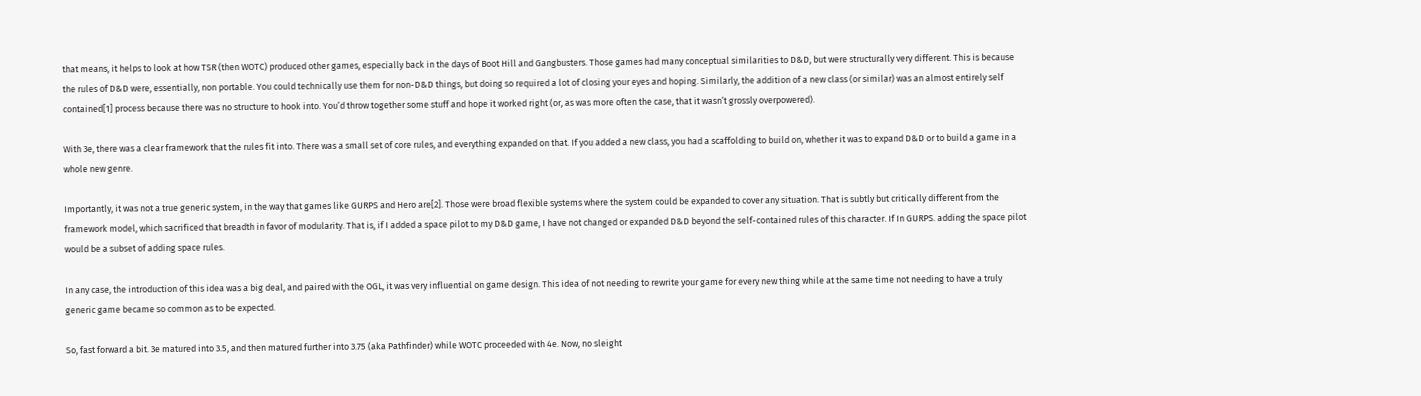that means, it helps to look at how TSR (then WOTC) produced other games, especially back in the days of Boot Hill and Gangbusters. Those games had many conceptual similarities to D&D, but were structurally very different. This is because the rules of D&D were, essentially, non portable. You could technically use them for non-D&D things, but doing so required a lot of closing your eyes and hoping. Similarly, the addition of a new class (or similar) was an almost entirely self contained[1] process because there was no structure to hook into. You’d throw together some stuff and hope it worked right (or, as was more often the case, that it wasn’t grossly overpowered).

With 3e, there was a clear framework that the rules fit into. There was a small set of core rules, and everything expanded on that. If you added a new class, you had a scaffolding to build on, whether it was to expand D&D or to build a game in a whole new genre.

Importantly, it was not a true generic system, in the way that games like GURPS and Hero are[2]. Those were broad flexible systems where the system could be expanded to cover any situation. That is subtly but critically different from the framework model, which sacrificed that breadth in favor of modularity. That is, if I added a space pilot to my D&D game, I have not changed or expanded D&D beyond the self-contained rules of this character. If In GURPS. adding the space pilot would be a subset of adding space rules.

In any case, the introduction of this idea was a big deal, and paired with the OGL, it was very influential on game design. This idea of not needing to rewrite your game for every new thing while at the same time not needing to have a truly generic game became so common as to be expected.

So, fast forward a bit. 3e matured into 3.5, and then matured further into 3.75 (aka Pathfinder) while WOTC proceeded with 4e. Now, no sleight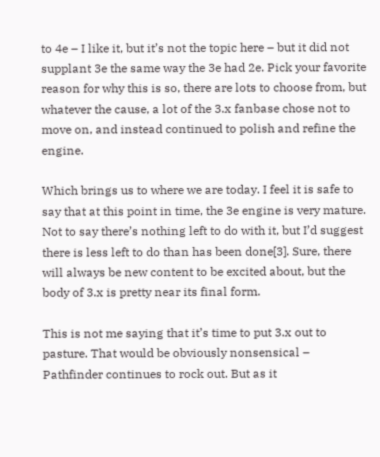to 4e – I like it, but it’s not the topic here – but it did not supplant 3e the same way the 3e had 2e. Pick your favorite reason for why this is so, there are lots to choose from, but whatever the cause, a lot of the 3.x fanbase chose not to move on, and instead continued to polish and refine the engine.

Which brings us to where we are today. I feel it is safe to say that at this point in time, the 3e engine is very mature. Not to say there’s nothing left to do with it, but I’d suggest there is less left to do than has been done[3]. Sure, there will always be new content to be excited about, but the body of 3.x is pretty near its final form.

This is not me saying that it’s time to put 3.x out to pasture. That would be obviously nonsensical – Pathfinder continues to rock out. But as it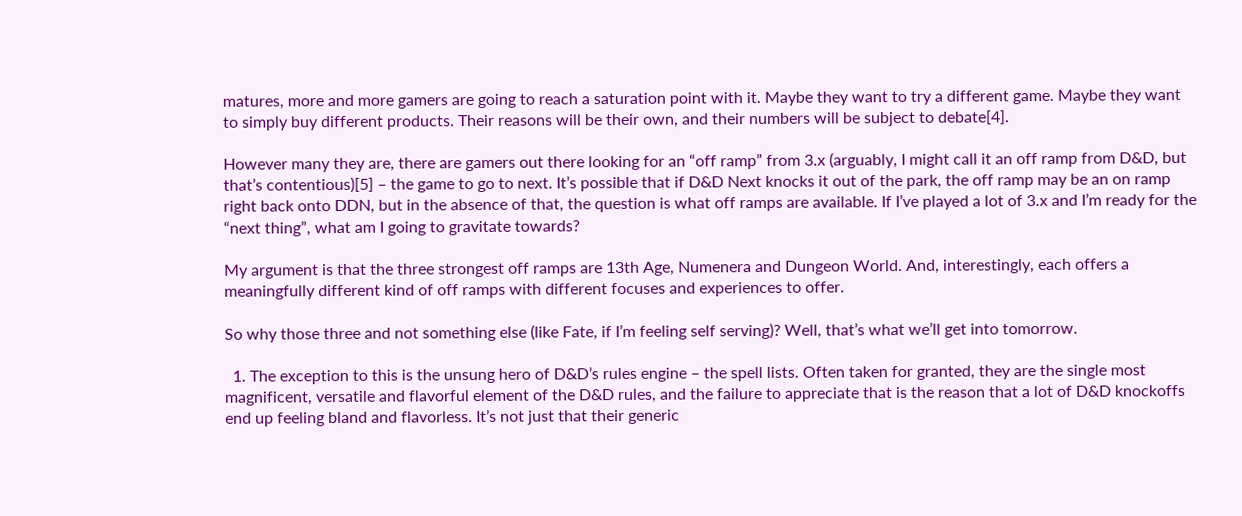matures, more and more gamers are going to reach a saturation point with it. Maybe they want to try a different game. Maybe they want to simply buy different products. Their reasons will be their own, and their numbers will be subject to debate[4].

However many they are, there are gamers out there looking for an “off ramp” from 3.x (arguably, I might call it an off ramp from D&D, but that’s contentious)[5] – the game to go to next. It’s possible that if D&D Next knocks it out of the park, the off ramp may be an on ramp right back onto DDN, but in the absence of that, the question is what off ramps are available. If I’ve played a lot of 3.x and I’m ready for the “next thing”, what am I going to gravitate towards?

My argument is that the three strongest off ramps are 13th Age, Numenera and Dungeon World. And, interestingly, each offers a meaningfully different kind of off ramps with different focuses and experiences to offer.

So why those three and not something else (like Fate, if I’m feeling self serving)? Well, that’s what we’ll get into tomorrow.

  1. The exception to this is the unsung hero of D&D’s rules engine – the spell lists. Often taken for granted, they are the single most magnificent, versatile and flavorful element of the D&D rules, and the failure to appreciate that is the reason that a lot of D&D knockoffs end up feeling bland and flavorless. It’s not just that their generic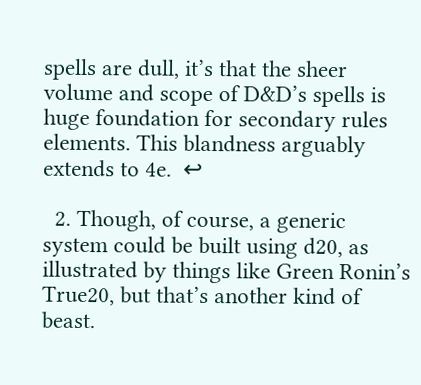spells are dull, it’s that the sheer volume and scope of D&D’s spells is huge foundation for secondary rules elements. This blandness arguably extends to 4e.  ↩

  2. Though, of course, a generic system could be built using d20, as illustrated by things like Green Ronin’s True20, but that’s another kind of beast.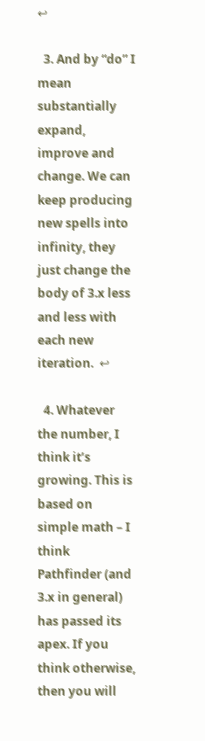↩

  3. And by “do” I mean substantially expand, improve and change. We can keep producing new spells into infinity, they just change the body of 3.x less and less with each new iteration.  ↩

  4. Whatever the number, I think it’s growing. This is based on simple math – I think Pathfinder (and 3.x in general) has passed its apex. If you think otherwise, then you will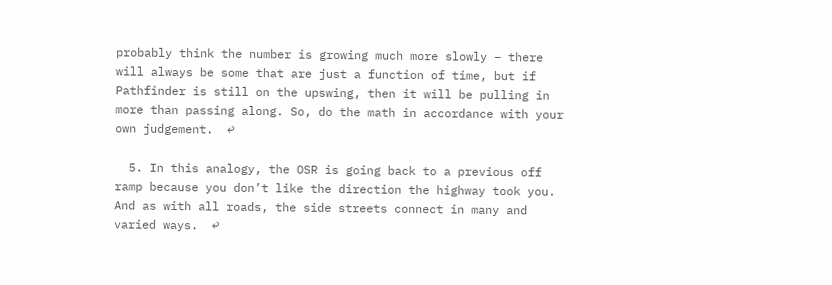probably think the number is growing much more slowly – there will always be some that are just a function of time, but if Pathfinder is still on the upswing, then it will be pulling in more than passing along. So, do the math in accordance with your own judgement.  ↩

  5. In this analogy, the OSR is going back to a previous off ramp because you don’t like the direction the highway took you. And as with all roads, the side streets connect in many and varied ways.  ↩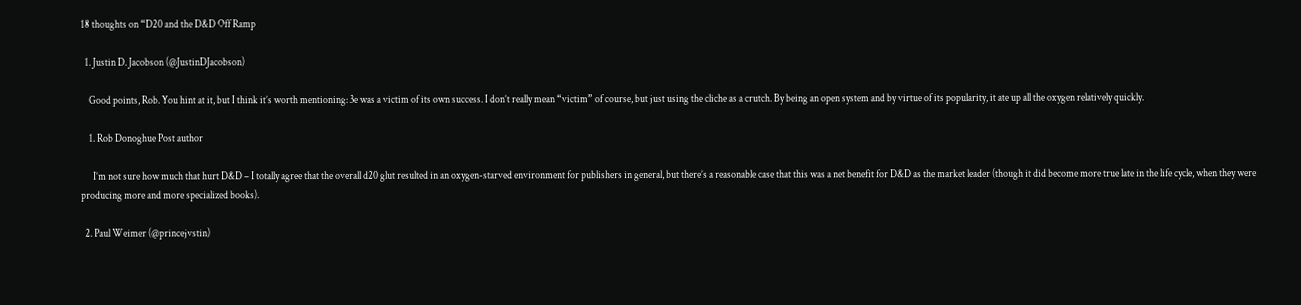18 thoughts on “D20 and the D&D Off Ramp

  1. Justin D. Jacobson (@JustinDJacobson)

    Good points, Rob. You hint at it, but I think it’s worth mentioning: 3e was a victim of its own success. I don’t really mean “victim” of course, but just using the cliche as a crutch. By being an open system and by virtue of its popularity, it ate up all the oxygen relatively quickly.

    1. Rob Donoghue Post author

      I’m not sure how much that hurt D&D – I totally agree that the overall d20 glut resulted in an oxygen-starved environment for publishers in general, but there’s a reasonable case that this was a net benefit for D&D as the market leader (though it did become more true late in the life cycle, when they were producing more and more specialized books).

  2. Paul Weimer (@princejvstin)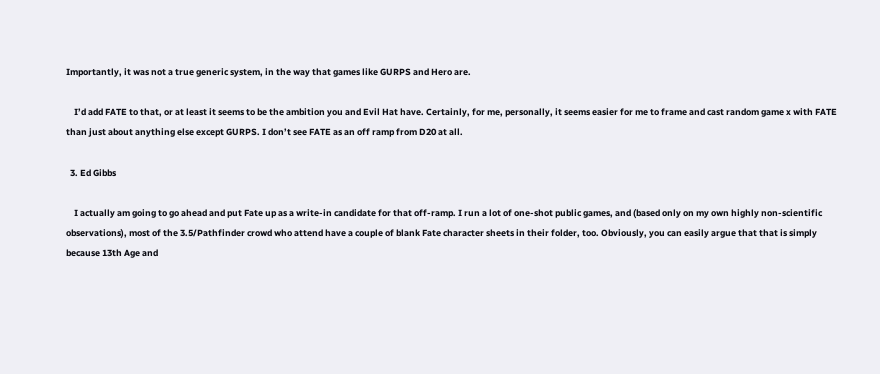Importantly, it was not a true generic system, in the way that games like GURPS and Hero are.

    I’d add FATE to that, or at least it seems to be the ambition you and Evil Hat have. Certainly, for me, personally, it seems easier for me to frame and cast random game x with FATE than just about anything else except GURPS. I don’t see FATE as an off ramp from D20 at all.

  3. Ed Gibbs

    I actually am going to go ahead and put Fate up as a write-in candidate for that off-ramp. I run a lot of one-shot public games, and (based only on my own highly non-scientific observations), most of the 3.5/Pathfinder crowd who attend have a couple of blank Fate character sheets in their folder, too. Obviously, you can easily argue that that is simply because 13th Age and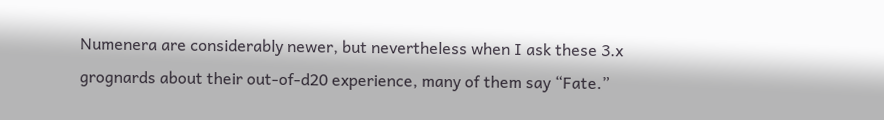Numenera are considerably newer, but nevertheless when I ask these 3.x grognards about their out-of-d20 experience, many of them say “Fate.”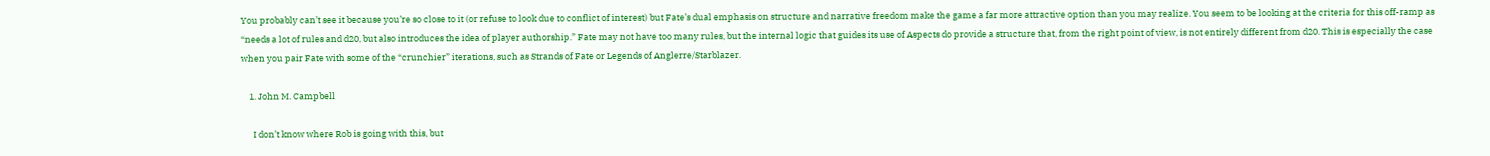You probably can’t see it because you’re so close to it (or refuse to look due to conflict of interest) but Fate’s dual emphasis on structure and narrative freedom make the game a far more attractive option than you may realize. You seem to be looking at the criteria for this off-ramp as “needs a lot of rules and d20, but also introduces the idea of player authorship.” Fate may not have too many rules, but the internal logic that guides its use of Aspects do provide a structure that, from the right point of view, is not entirely different from d20. This is especially the case when you pair Fate with some of the “crunchier” iterations, such as Strands of Fate or Legends of Anglerre/Starblazer.

    1. John M. Campbell

      I don’t know where Rob is going with this, but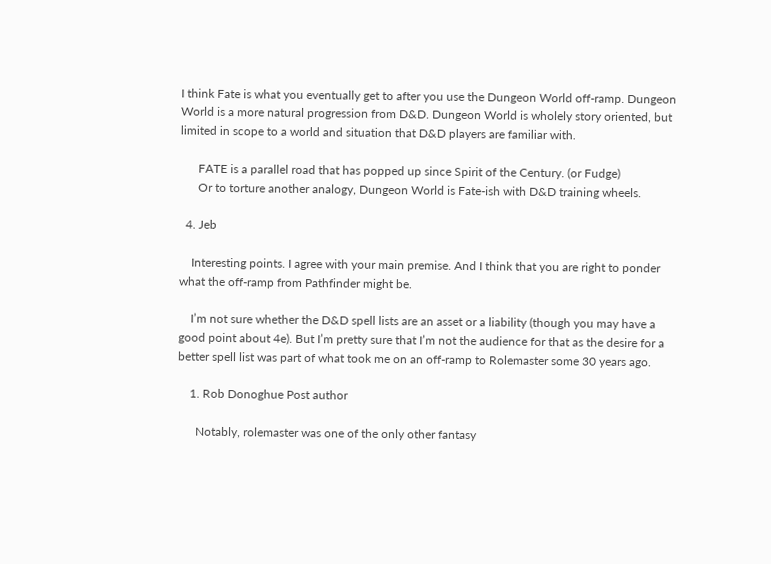I think Fate is what you eventually get to after you use the Dungeon World off-ramp. Dungeon World is a more natural progression from D&D. Dungeon World is wholely story oriented, but limited in scope to a world and situation that D&D players are familiar with.

      FATE is a parallel road that has popped up since Spirit of the Century. (or Fudge)
      Or to torture another analogy, Dungeon World is Fate-ish with D&D training wheels.

  4. Jeb

    Interesting points. I agree with your main premise. And I think that you are right to ponder what the off-ramp from Pathfinder might be.

    I’m not sure whether the D&D spell lists are an asset or a liability (though you may have a good point about 4e). But I’m pretty sure that I’m not the audience for that as the desire for a better spell list was part of what took me on an off-ramp to Rolemaster some 30 years ago.

    1. Rob Donoghue Post author

      Notably, rolemaster was one of the only other fantasy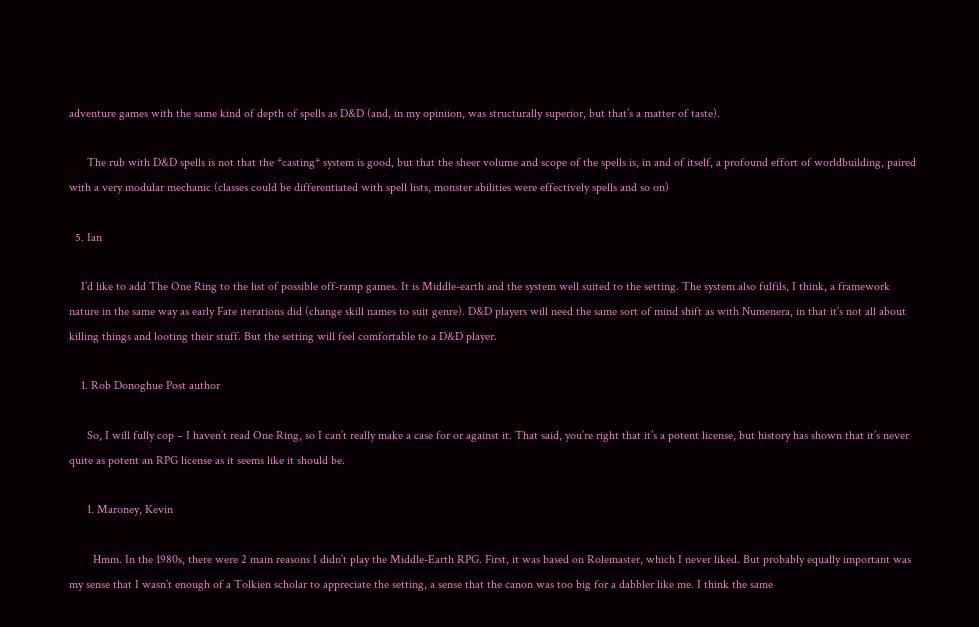adventure games with the same kind of depth of spells as D&D (and, in my opiniion, was structurally superior, but that’s a matter of taste).

      The rub with D&D spells is not that the *casting* system is good, but that the sheer volume and scope of the spells is, in and of itself, a profound effort of worldbuilding, paired with a very modular mechanic (classes could be differentiated with spell lists, monster abilities were effectively spells and so on)

  5. Ian

    I’d like to add The One Ring to the list of possible off-ramp games. It is Middle-earth and the system well suited to the setting. The system also fulfils, I think, a framework nature in the same way as early Fate iterations did (change skill names to suit genre). D&D players will need the same sort of mind shift as with Numenera, in that it’s not all about killing things and looting their stuff. But the setting will feel comfortable to a D&D player.

    1. Rob Donoghue Post author

      So, I will fully cop – I haven’t read One Ring, so I can’t really make a case for or against it. That said, you’re right that it’s a potent license, but history has shown that it’s never quite as potent an RPG license as it seems like it should be.

      1. Maroney, Kevin

        Hmm. In the 1980s, there were 2 main reasons I didn’t play the Middle-Earth RPG. First, it was based on Rolemaster, which I never liked. But probably equally important was my sense that I wasn’t enough of a Tolkien scholar to appreciate the setting, a sense that the canon was too big for a dabbler like me. I think the same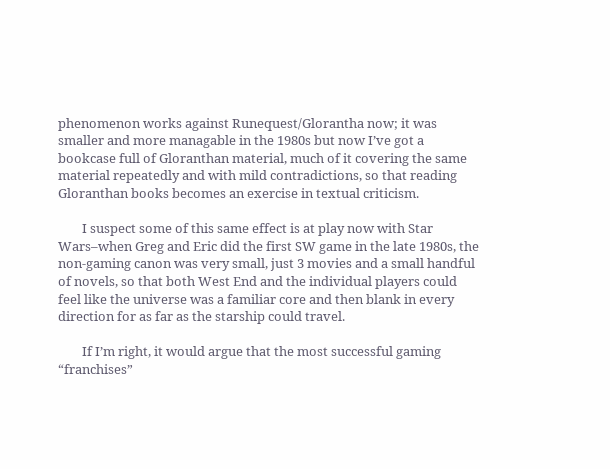phenomenon works against Runequest/Glorantha now; it was smaller and more managable in the 1980s but now I’ve got a bookcase full of Gloranthan material, much of it covering the same material repeatedly and with mild contradictions, so that reading Gloranthan books becomes an exercise in textual criticism.

        I suspect some of this same effect is at play now with Star Wars–when Greg and Eric did the first SW game in the late 1980s, the non-gaming canon was very small, just 3 movies and a small handful of novels, so that both West End and the individual players could feel like the universe was a familiar core and then blank in every direction for as far as the starship could travel.

        If I’m right, it would argue that the most successful gaming “franchises”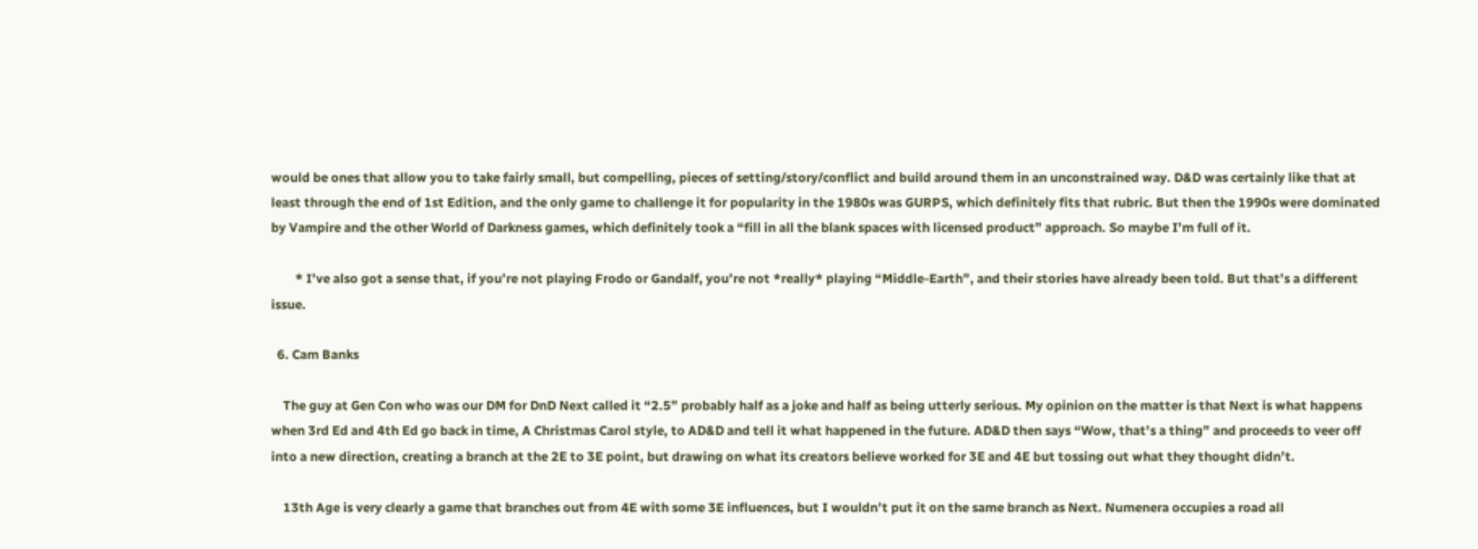would be ones that allow you to take fairly small, but compelling, pieces of setting/story/conflict and build around them in an unconstrained way. D&D was certainly like that at least through the end of 1st Edition, and the only game to challenge it for popularity in the 1980s was GURPS, which definitely fits that rubric. But then the 1990s were dominated by Vampire and the other World of Darkness games, which definitely took a “fill in all the blank spaces with licensed product” approach. So maybe I’m full of it.

        * I’ve also got a sense that, if you’re not playing Frodo or Gandalf, you’re not *really* playing “Middle-Earth”, and their stories have already been told. But that’s a different issue.

  6. Cam Banks

    The guy at Gen Con who was our DM for DnD Next called it “2.5” probably half as a joke and half as being utterly serious. My opinion on the matter is that Next is what happens when 3rd Ed and 4th Ed go back in time, A Christmas Carol style, to AD&D and tell it what happened in the future. AD&D then says “Wow, that’s a thing” and proceeds to veer off into a new direction, creating a branch at the 2E to 3E point, but drawing on what its creators believe worked for 3E and 4E but tossing out what they thought didn’t.

    13th Age is very clearly a game that branches out from 4E with some 3E influences, but I wouldn’t put it on the same branch as Next. Numenera occupies a road all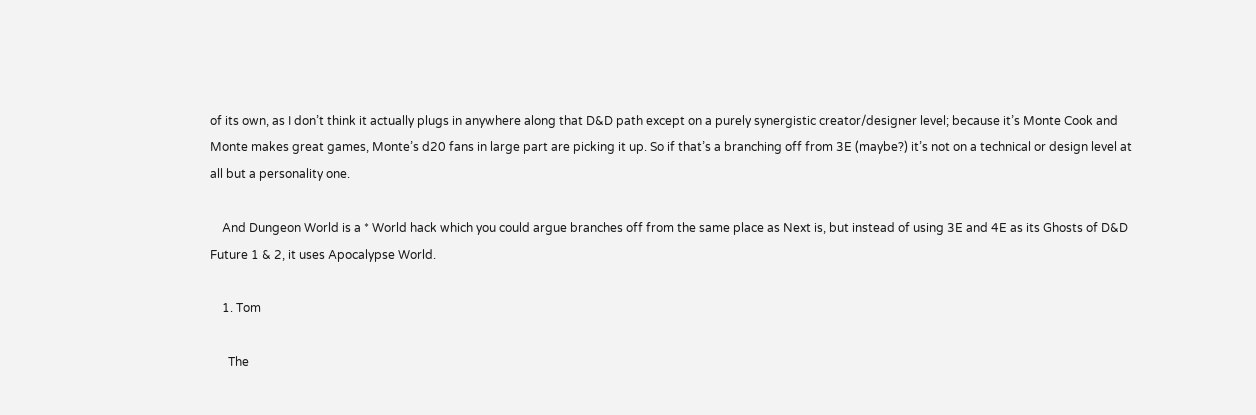of its own, as I don’t think it actually plugs in anywhere along that D&D path except on a purely synergistic creator/designer level; because it’s Monte Cook and Monte makes great games, Monte’s d20 fans in large part are picking it up. So if that’s a branching off from 3E (maybe?) it’s not on a technical or design level at all but a personality one.

    And Dungeon World is a * World hack which you could argue branches off from the same place as Next is, but instead of using 3E and 4E as its Ghosts of D&D Future 1 & 2, it uses Apocalypse World.

    1. Tom

      The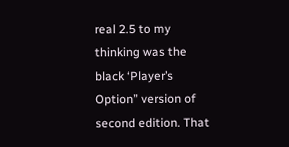real 2.5 to my thinking was the black ‘Player’s Option” version of second edition. That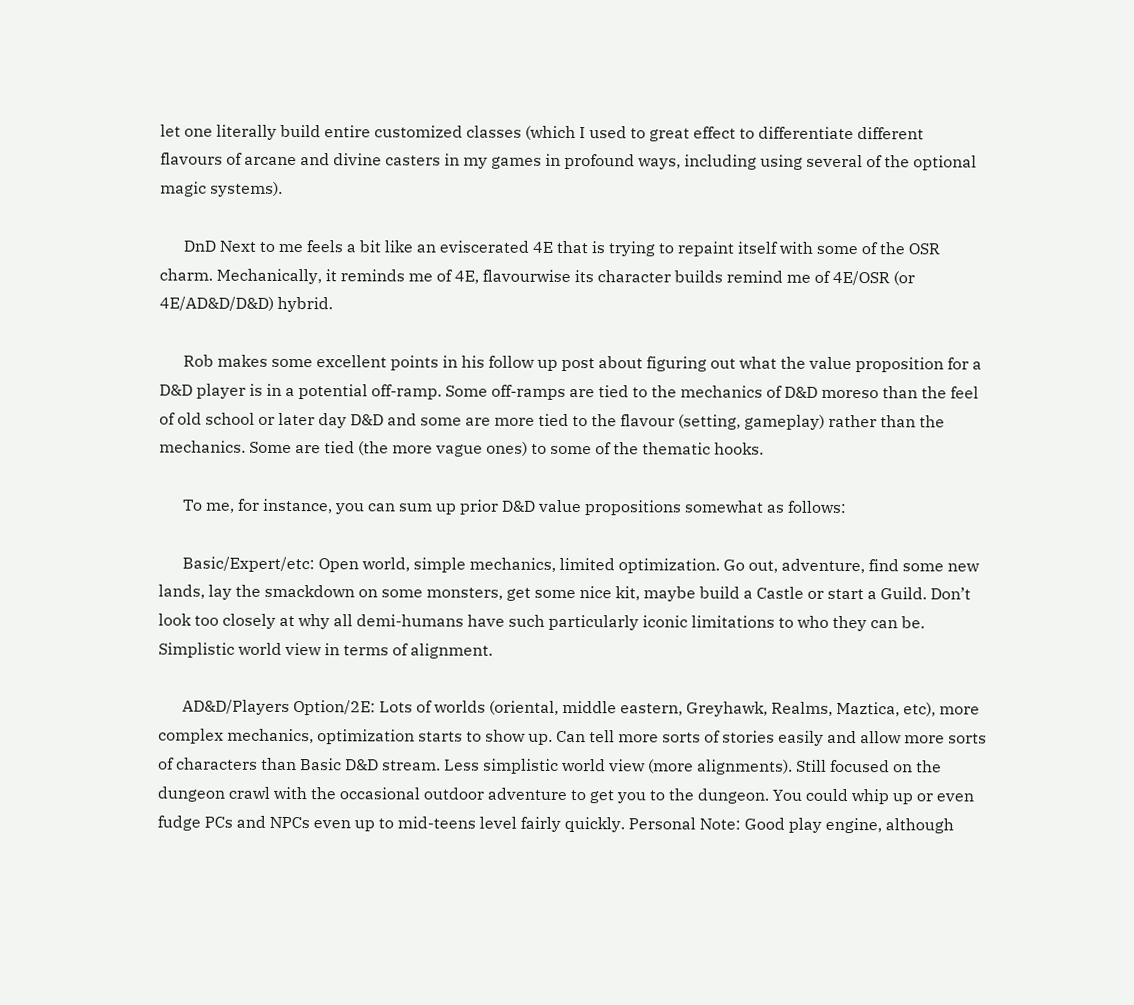let one literally build entire customized classes (which I used to great effect to differentiate different flavours of arcane and divine casters in my games in profound ways, including using several of the optional magic systems).

      DnD Next to me feels a bit like an eviscerated 4E that is trying to repaint itself with some of the OSR charm. Mechanically, it reminds me of 4E, flavourwise its character builds remind me of 4E/OSR (or 4E/AD&D/D&D) hybrid.

      Rob makes some excellent points in his follow up post about figuring out what the value proposition for a D&D player is in a potential off-ramp. Some off-ramps are tied to the mechanics of D&D moreso than the feel of old school or later day D&D and some are more tied to the flavour (setting, gameplay) rather than the mechanics. Some are tied (the more vague ones) to some of the thematic hooks.

      To me, for instance, you can sum up prior D&D value propositions somewhat as follows:

      Basic/Expert/etc: Open world, simple mechanics, limited optimization. Go out, adventure, find some new lands, lay the smackdown on some monsters, get some nice kit, maybe build a Castle or start a Guild. Don’t look too closely at why all demi-humans have such particularly iconic limitations to who they can be. Simplistic world view in terms of alignment.

      AD&D/Players Option/2E: Lots of worlds (oriental, middle eastern, Greyhawk, Realms, Maztica, etc), more complex mechanics, optimization starts to show up. Can tell more sorts of stories easily and allow more sorts of characters than Basic D&D stream. Less simplistic world view (more alignments). Still focused on the dungeon crawl with the occasional outdoor adventure to get you to the dungeon. You could whip up or even fudge PCs and NPCs even up to mid-teens level fairly quickly. Personal Note: Good play engine, although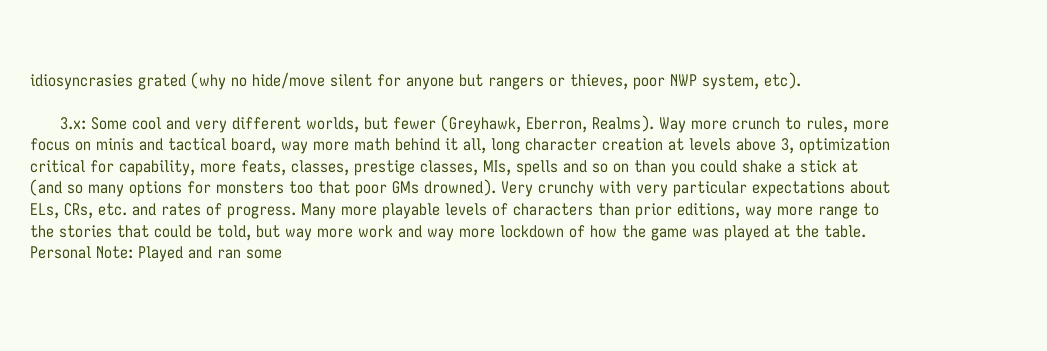idiosyncrasies grated (why no hide/move silent for anyone but rangers or thieves, poor NWP system, etc).

      3.x: Some cool and very different worlds, but fewer (Greyhawk, Eberron, Realms). Way more crunch to rules, more focus on minis and tactical board, way more math behind it all, long character creation at levels above 3, optimization critical for capability, more feats, classes, prestige classes, MIs, spells and so on than you could shake a stick at (and so many options for monsters too that poor GMs drowned). Very crunchy with very particular expectations about ELs, CRs, etc. and rates of progress. Many more playable levels of characters than prior editions, way more range to the stories that could be told, but way more work and way more lockdown of how the game was played at the table. Personal Note: Played and ran some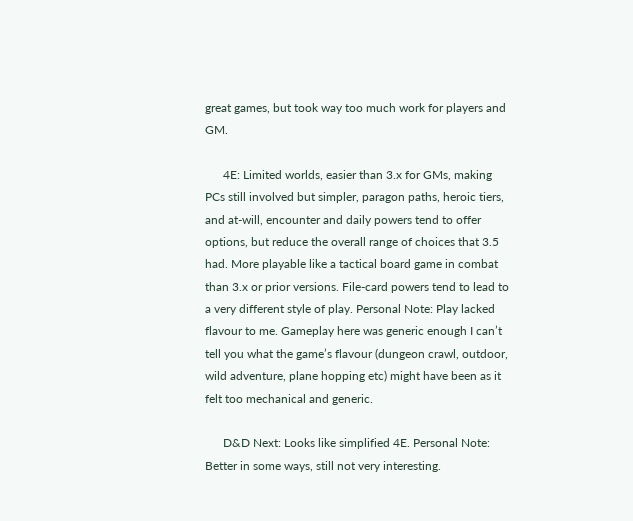great games, but took way too much work for players and GM.

      4E: Limited worlds, easier than 3.x for GMs, making PCs still involved but simpler, paragon paths, heroic tiers, and at-will, encounter and daily powers tend to offer options, but reduce the overall range of choices that 3.5 had. More playable like a tactical board game in combat than 3.x or prior versions. File-card powers tend to lead to a very different style of play. Personal Note: Play lacked flavour to me. Gameplay here was generic enough I can’t tell you what the game’s flavour (dungeon crawl, outdoor, wild adventure, plane hopping etc) might have been as it felt too mechanical and generic.

      D&D Next: Looks like simplified 4E. Personal Note: Better in some ways, still not very interesting.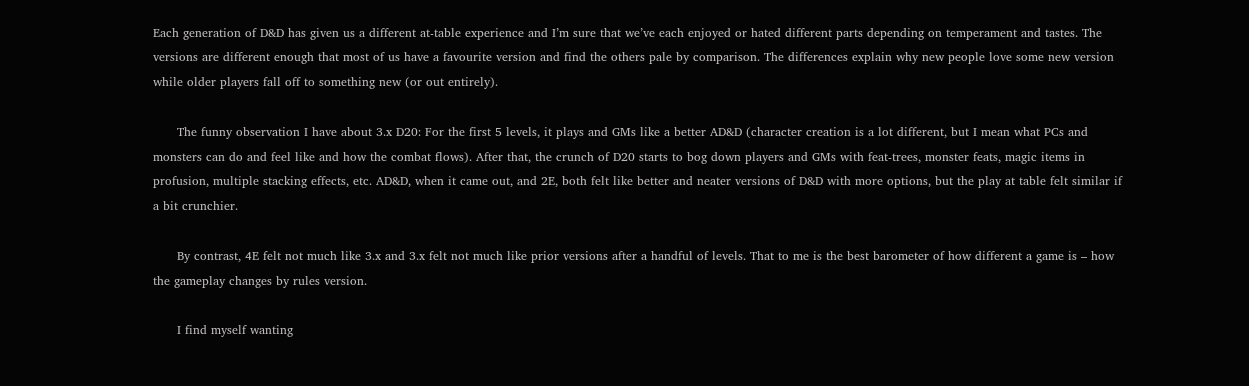Each generation of D&D has given us a different at-table experience and I’m sure that we’ve each enjoyed or hated different parts depending on temperament and tastes. The versions are different enough that most of us have a favourite version and find the others pale by comparison. The differences explain why new people love some new version while older players fall off to something new (or out entirely).

      The funny observation I have about 3.x D20: For the first 5 levels, it plays and GMs like a better AD&D (character creation is a lot different, but I mean what PCs and monsters can do and feel like and how the combat flows). After that, the crunch of D20 starts to bog down players and GMs with feat-trees, monster feats, magic items in profusion, multiple stacking effects, etc. AD&D, when it came out, and 2E, both felt like better and neater versions of D&D with more options, but the play at table felt similar if a bit crunchier.

      By contrast, 4E felt not much like 3.x and 3.x felt not much like prior versions after a handful of levels. That to me is the best barometer of how different a game is – how the gameplay changes by rules version.

      I find myself wanting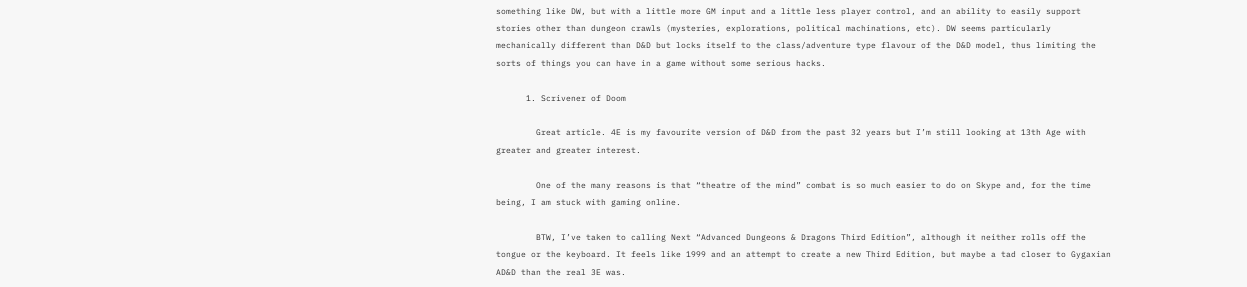something like DW, but with a little more GM input and a little less player control, and an ability to easily support stories other than dungeon crawls (mysteries, explorations, political machinations, etc). DW seems particularly mechanically different than D&D but locks itself to the class/adventure type flavour of the D&D model, thus limiting the sorts of things you can have in a game without some serious hacks.

      1. Scrivener of Doom

        Great article. 4E is my favourite version of D&D from the past 32 years but I’m still looking at 13th Age with greater and greater interest.

        One of the many reasons is that “theatre of the mind” combat is so much easier to do on Skype and, for the time being, I am stuck with gaming online.

        BTW, I’ve taken to calling Next “Advanced Dungeons & Dragons Third Edition”, although it neither rolls off the tongue or the keyboard. It feels like 1999 and an attempt to create a new Third Edition, but maybe a tad closer to Gygaxian AD&D than the real 3E was.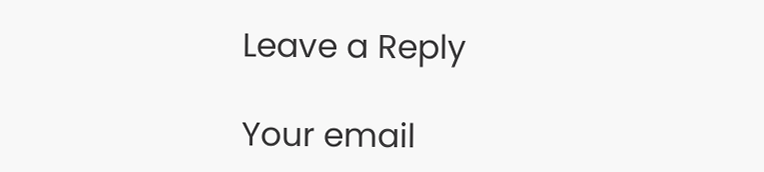Leave a Reply

Your email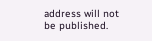address will not be published.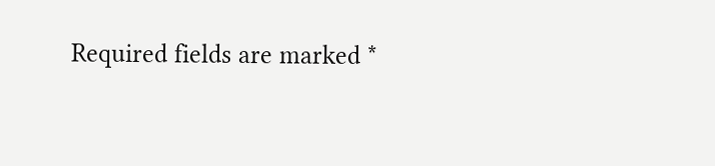Required fields are marked *